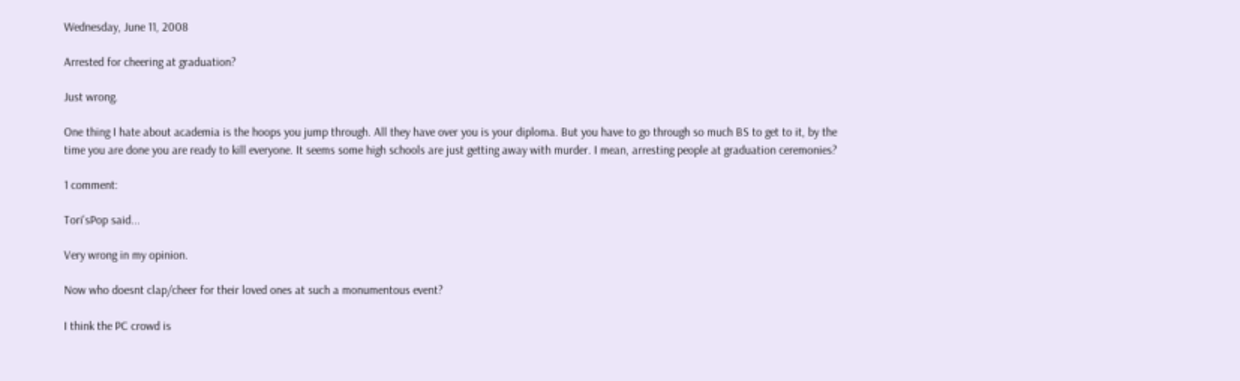Wednesday, June 11, 2008

Arrested for cheering at graduation?

Just wrong.

One thing I hate about academia is the hoops you jump through. All they have over you is your diploma. But you have to go through so much BS to get to it, by the time you are done you are ready to kill everyone. It seems some high schools are just getting away with murder. I mean, arresting people at graduation ceremonies?

1 comment:

Tori'sPop said...

Very wrong in my opinion.

Now who doesnt clap/cheer for their loved ones at such a monumentous event?

I think the PC crowd is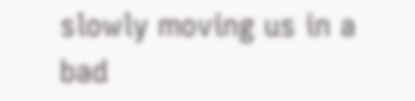slowly moving us in a bad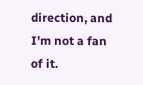direction, and I'm not a fan of it.